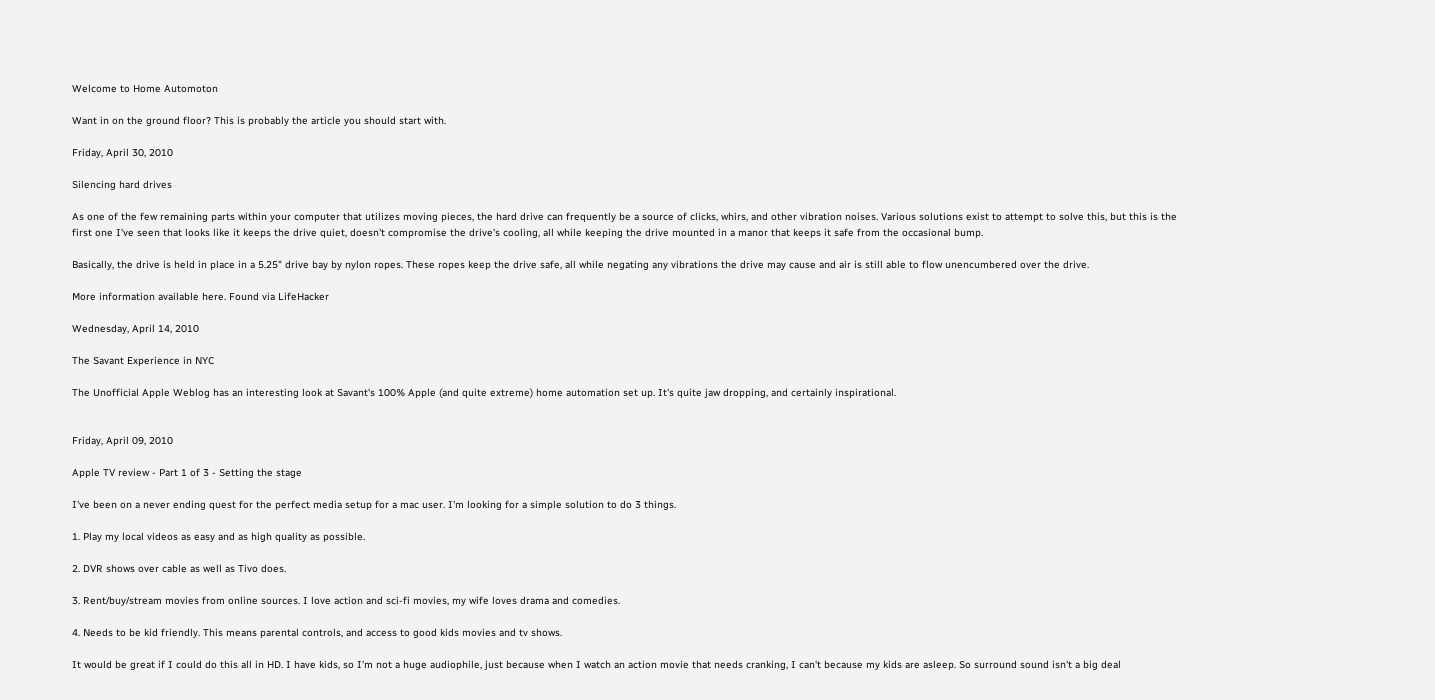Welcome to Home Automoton

Want in on the ground floor? This is probably the article you should start with.

Friday, April 30, 2010

Silencing hard drives

As one of the few remaining parts within your computer that utilizes moving pieces, the hard drive can frequently be a source of clicks, whirs, and other vibration noises. Various solutions exist to attempt to solve this, but this is the first one I've seen that looks like it keeps the drive quiet, doesn't compromise the drive's cooling, all while keeping the drive mounted in a manor that keeps it safe from the occasional bump.

Basically, the drive is held in place in a 5.25" drive bay by nylon ropes. These ropes keep the drive safe, all while negating any vibrations the drive may cause and air is still able to flow unencumbered over the drive.

More information available here. Found via LifeHacker

Wednesday, April 14, 2010

The Savant Experience in NYC

The Unofficial Apple Weblog has an interesting look at Savant's 100% Apple (and quite extreme) home automation set up. It's quite jaw dropping, and certainly inspirational.


Friday, April 09, 2010

Apple TV review - Part 1 of 3 - Setting the stage

I've been on a never ending quest for the perfect media setup for a mac user. I'm looking for a simple solution to do 3 things.

1. Play my local videos as easy and as high quality as possible.

2. DVR shows over cable as well as Tivo does.

3. Rent/buy/stream movies from online sources. I love action and sci-fi movies, my wife loves drama and comedies.

4. Needs to be kid friendly. This means parental controls, and access to good kids movies and tv shows.

It would be great if I could do this all in HD. I have kids, so I'm not a huge audiophile, just because when I watch an action movie that needs cranking, I can't because my kids are asleep. So surround sound isn't a big deal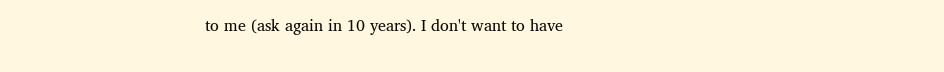to me (ask again in 10 years). I don't want to have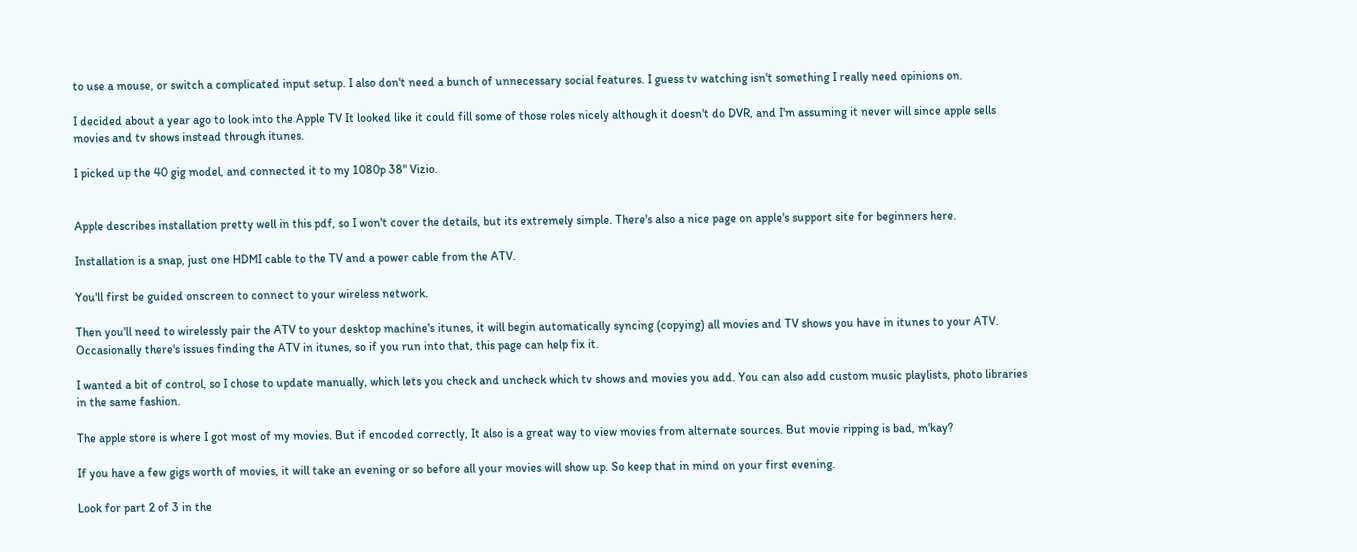to use a mouse, or switch a complicated input setup. I also don't need a bunch of unnecessary social features. I guess tv watching isn't something I really need opinions on.

I decided about a year ago to look into the Apple TV It looked like it could fill some of those roles nicely although it doesn't do DVR, and I'm assuming it never will since apple sells movies and tv shows instead through itunes.

I picked up the 40 gig model, and connected it to my 1080p 38" Vizio.


Apple describes installation pretty well in this pdf, so I won't cover the details, but its extremely simple. There's also a nice page on apple's support site for beginners here.

Installation is a snap, just one HDMI cable to the TV and a power cable from the ATV.

You'll first be guided onscreen to connect to your wireless network.

Then you'll need to wirelessly pair the ATV to your desktop machine's itunes, it will begin automatically syncing (copying) all movies and TV shows you have in itunes to your ATV. Occasionally there's issues finding the ATV in itunes, so if you run into that, this page can help fix it.

I wanted a bit of control, so I chose to update manually, which lets you check and uncheck which tv shows and movies you add. You can also add custom music playlists, photo libraries in the same fashion.

The apple store is where I got most of my movies. But if encoded correctly, It also is a great way to view movies from alternate sources. But movie ripping is bad, m'kay?

If you have a few gigs worth of movies, it will take an evening or so before all your movies will show up. So keep that in mind on your first evening.

Look for part 2 of 3 in the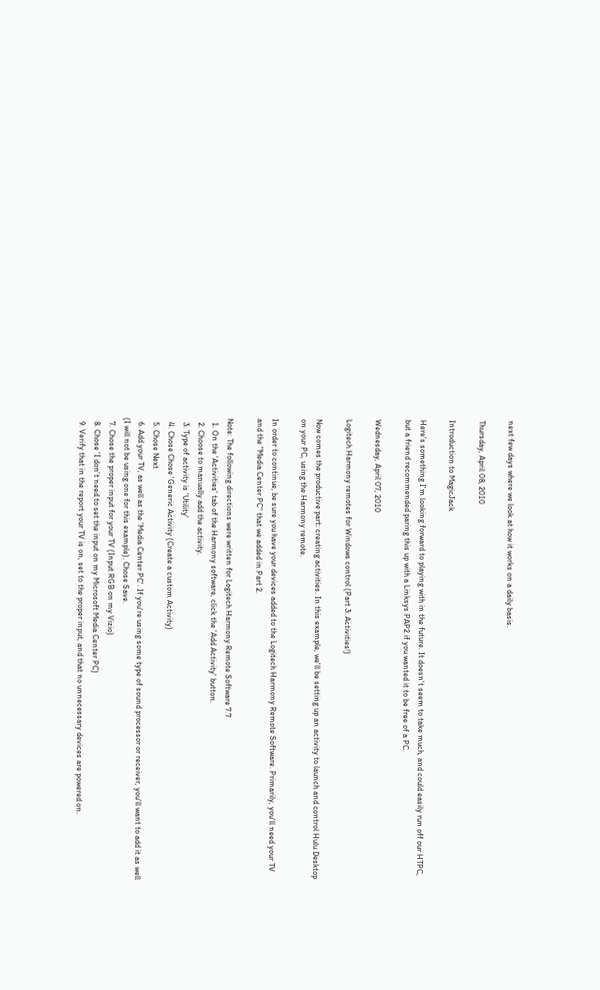next few days where we look at how it works on a daily basis.

Thursday, April 08, 2010

Introduction to MagicJack

Here's something I'm looking forward to playing with in the future. It doesn't seem to take much, and could easily run off our HTPC, but a friend recommended paring this up with a Linksys PAP2 if you wanted it to be free of a PC.

Wednesday, April 07, 2010

Logitech Harmony remotes for Windows control (Part 3: Activities!)

Now comes the productive part: creating activities. In this example, we'll be setting up an activity to launch and control Hulu Desktop on your PC, using the Harmony remote.

In order to continue, be sure you have your devices added to the Logitech Harmony Remote Software. Primarily, you'll need your TV and the "Media Center PC" that we added in Part 2.

Note: The following directions were written for Logitech Harmony Remote Software 7.7
  1. On the 'Activities' tab of the Harmony software, click the 'Add Activity' button.
  2. Choose to manually add the activity.
  3. Type of activity is 'Utility'
  4. Chose Chose 'Generic Activity (Create a custom Activity)
  5. Chose Next
  6. Add your TV, as well as the 'Media Center PC'. If you're using some type of sound processor or receiver, you'll want to add it as well (I will not be using one for this example). Chose Save.
  7. Chose the proper input for your TV (Input RGB on my Vizio)
  8. Chose 'I don't need to set the input on my Microsoft Media Center PC)
  9. Verify that in the report your TV is on, set to the proper input, and that no unnecessary devices are powered on.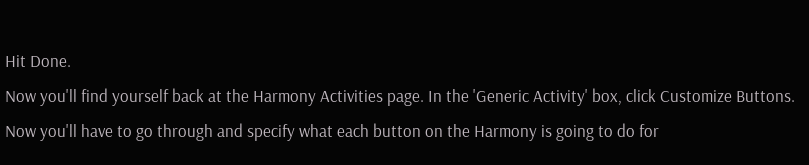Hit Done.
Now you'll find yourself back at the Harmony Activities page. In the 'Generic Activity' box, click Customize Buttons. Now you'll have to go through and specify what each button on the Harmony is going to do for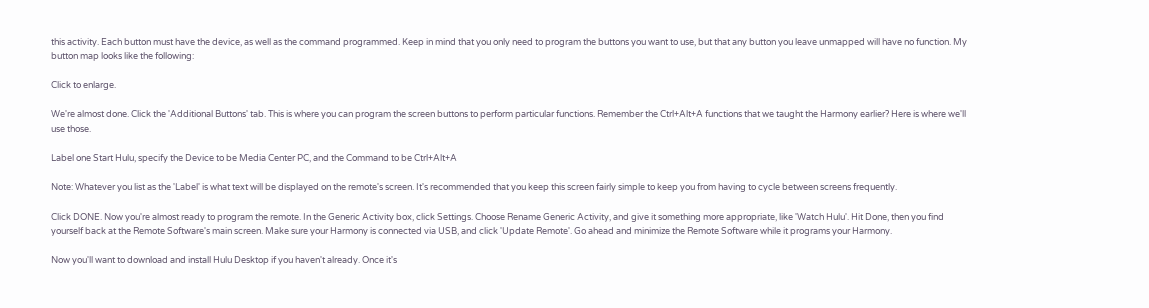this activity. Each button must have the device, as well as the command programmed. Keep in mind that you only need to program the buttons you want to use, but that any button you leave unmapped will have no function. My button map looks like the following:

Click to enlarge.

We're almost done. Click the 'Additional Buttons' tab. This is where you can program the screen buttons to perform particular functions. Remember the Ctrl+Alt+A functions that we taught the Harmony earlier? Here is where we'll use those.

Label one Start Hulu, specify the Device to be Media Center PC, and the Command to be Ctrl+Alt+A

Note: Whatever you list as the 'Label' is what text will be displayed on the remote's screen. It's recommended that you keep this screen fairly simple to keep you from having to cycle between screens frequently.

Click DONE. Now you're almost ready to program the remote. In the Generic Activity box, click Settings. Choose Rename Generic Activity, and give it something more appropriate, like 'Watch Hulu'. Hit Done, then you find yourself back at the Remote Software's main screen. Make sure your Harmony is connected via USB, and click 'Update Remote'. Go ahead and minimize the Remote Software while it programs your Harmony.

Now you'll want to download and install Hulu Desktop if you haven't already. Once it's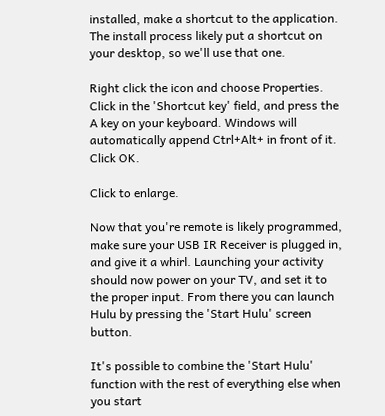installed, make a shortcut to the application. The install process likely put a shortcut on your desktop, so we'll use that one.

Right click the icon and choose Properties. Click in the 'Shortcut key' field, and press the A key on your keyboard. Windows will automatically append Ctrl+Alt+ in front of it. Click OK.

Click to enlarge.

Now that you're remote is likely programmed, make sure your USB IR Receiver is plugged in, and give it a whirl. Launching your activity should now power on your TV, and set it to the proper input. From there you can launch Hulu by pressing the 'Start Hulu' screen button.

It's possible to combine the 'Start Hulu' function with the rest of everything else when you start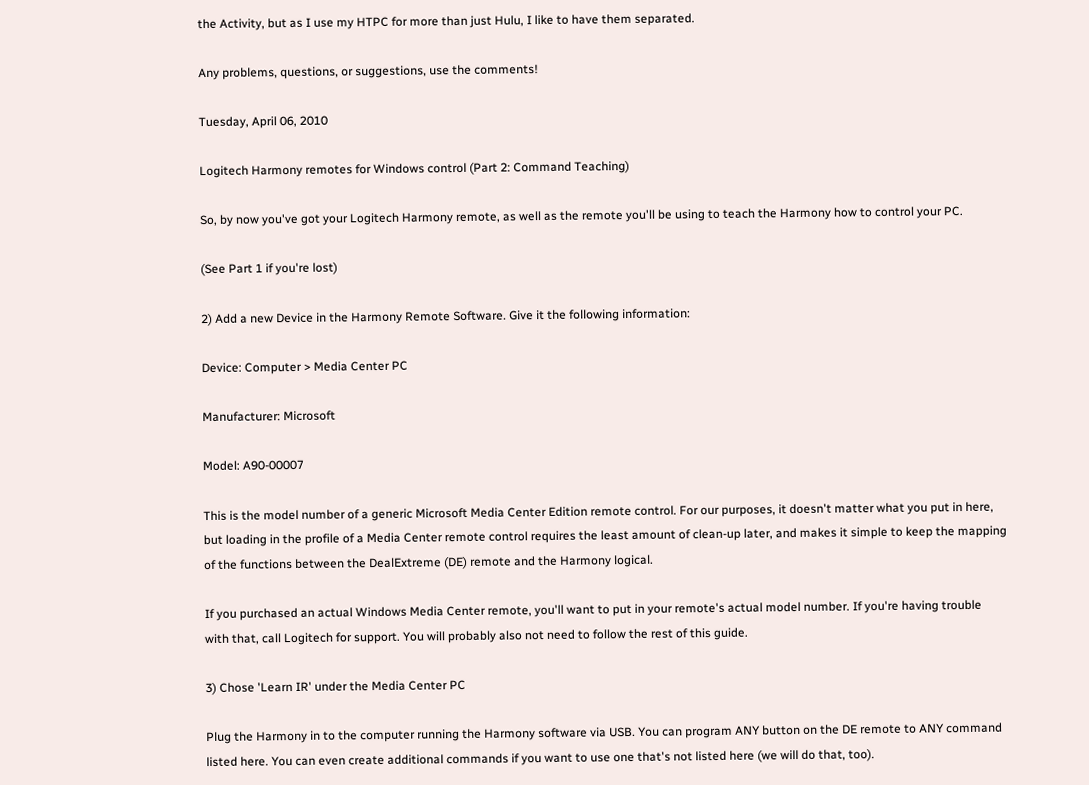the Activity, but as I use my HTPC for more than just Hulu, I like to have them separated.

Any problems, questions, or suggestions, use the comments!

Tuesday, April 06, 2010

Logitech Harmony remotes for Windows control (Part 2: Command Teaching)

So, by now you've got your Logitech Harmony remote, as well as the remote you'll be using to teach the Harmony how to control your PC.

(See Part 1 if you're lost)

2) Add a new Device in the Harmony Remote Software. Give it the following information:

Device: Computer > Media Center PC

Manufacturer: Microsoft

Model: A90-00007

This is the model number of a generic Microsoft Media Center Edition remote control. For our purposes, it doesn't matter what you put in here, but loading in the profile of a Media Center remote control requires the least amount of clean-up later, and makes it simple to keep the mapping of the functions between the DealExtreme (DE) remote and the Harmony logical.

If you purchased an actual Windows Media Center remote, you'll want to put in your remote's actual model number. If you're having trouble with that, call Logitech for support. You will probably also not need to follow the rest of this guide.

3) Chose 'Learn IR' under the Media Center PC

Plug the Harmony in to the computer running the Harmony software via USB. You can program ANY button on the DE remote to ANY command listed here. You can even create additional commands if you want to use one that's not listed here (we will do that, too).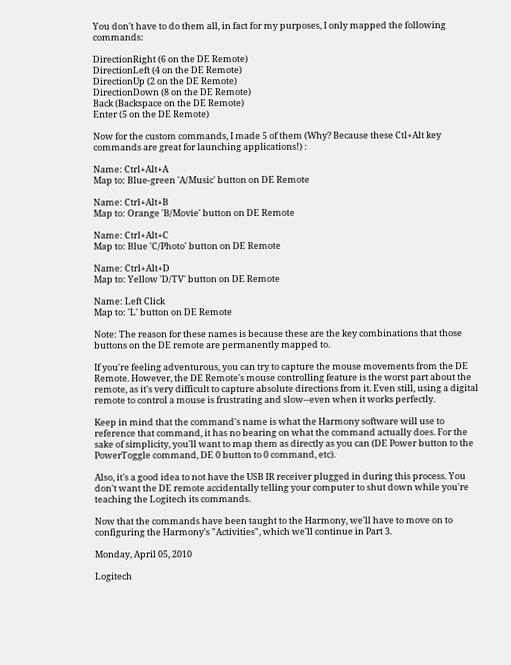You don't have to do them all, in fact for my purposes, I only mapped the following commands:

DirectionRight (6 on the DE Remote)
DirectionLeft (4 on the DE Remote)
DirectionUp (2 on the DE Remote)
DirectionDown (8 on the DE Remote)
Back (Backspace on the DE Remote)
Enter (5 on the DE Remote)

Now for the custom commands, I made 5 of them (Why? Because these Ctl+Alt key commands are great for launching applications!) :

Name: Ctrl+Alt+A
Map to: Blue-green 'A/Music' button on DE Remote

Name: Ctrl+Alt+B
Map to: Orange 'B/Movie' button on DE Remote

Name: Ctrl+Alt+C
Map to: Blue 'C/Photo' button on DE Remote

Name: Ctrl+Alt+D
Map to: Yellow 'D/TV' button on DE Remote

Name: Left Click
Map to: 'L' button on DE Remote

Note: The reason for these names is because these are the key combinations that those buttons on the DE remote are permanently mapped to.

If you're feeling adventurous, you can try to capture the mouse movements from the DE Remote. However, the DE Remote's mouse controlling feature is the worst part about the remote, as it's very difficult to capture absolute directions from it. Even still, using a digital remote to control a mouse is frustrating and slow--even when it works perfectly.

Keep in mind that the command's name is what the Harmony software will use to reference that command, it has no bearing on what the command actually does. For the sake of simplicity, you'll want to map them as directly as you can (DE Power button to the PowerToggle command, DE 0 button to 0 command, etc).

Also, it's a good idea to not have the USB IR receiver plugged in during this process. You don't want the DE remote accidentally telling your computer to shut down while you're teaching the Logitech its commands.

Now that the commands have been taught to the Harmony, we'll have to move on to configuring the Harmony's "Activities", which we'll continue in Part 3.

Monday, April 05, 2010

Logitech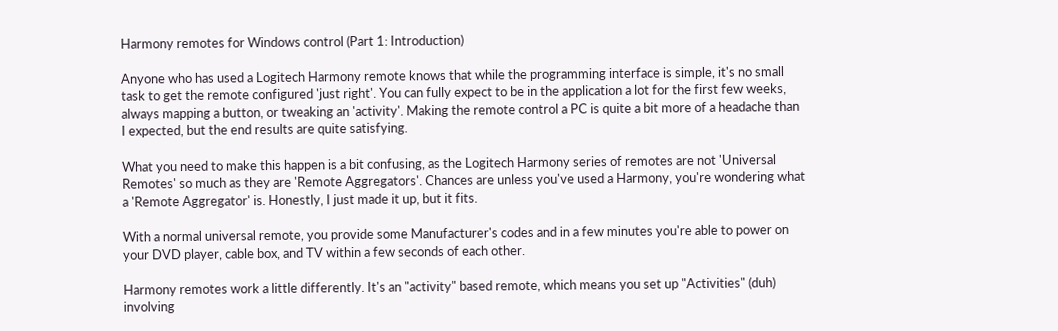Harmony remotes for Windows control (Part 1: Introduction)

Anyone who has used a Logitech Harmony remote knows that while the programming interface is simple, it's no small task to get the remote configured 'just right'. You can fully expect to be in the application a lot for the first few weeks, always mapping a button, or tweaking an 'activity'. Making the remote control a PC is quite a bit more of a headache than I expected, but the end results are quite satisfying.

What you need to make this happen is a bit confusing, as the Logitech Harmony series of remotes are not 'Universal Remotes' so much as they are 'Remote Aggregators'. Chances are unless you've used a Harmony, you're wondering what a 'Remote Aggregator' is. Honestly, I just made it up, but it fits.

With a normal universal remote, you provide some Manufacturer's codes and in a few minutes you're able to power on your DVD player, cable box, and TV within a few seconds of each other.

Harmony remotes work a little differently. It's an "activity" based remote, which means you set up "Activities" (duh) involving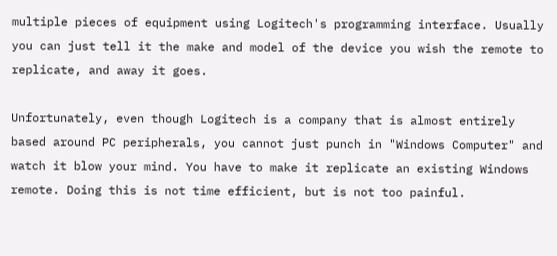multiple pieces of equipment using Logitech's programming interface. Usually you can just tell it the make and model of the device you wish the remote to replicate, and away it goes.

Unfortunately, even though Logitech is a company that is almost entirely based around PC peripherals, you cannot just punch in "Windows Computer" and watch it blow your mind. You have to make it replicate an existing Windows remote. Doing this is not time efficient, but is not too painful.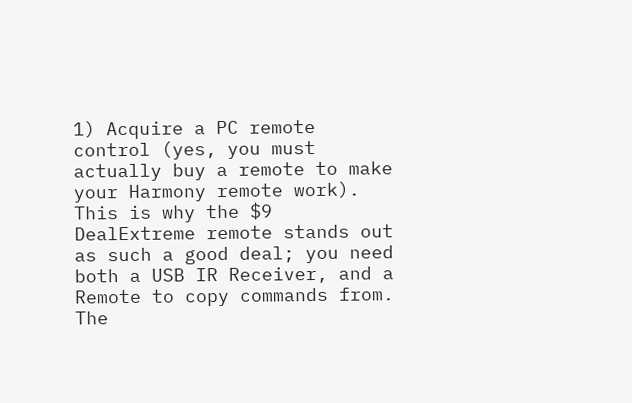1) Acquire a PC remote control (yes, you must actually buy a remote to make your Harmony remote work). This is why the $9 DealExtreme remote stands out as such a good deal; you need both a USB IR Receiver, and a Remote to copy commands from. The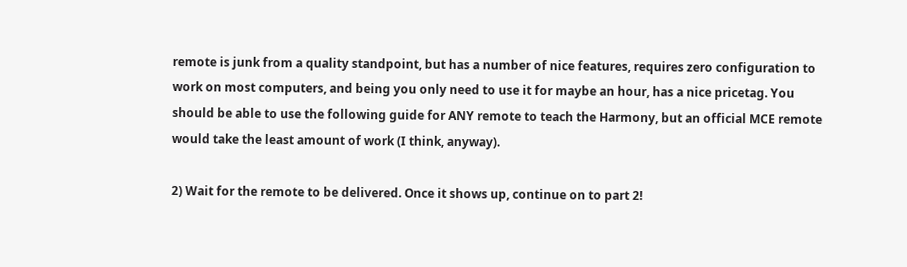remote is junk from a quality standpoint, but has a number of nice features, requires zero configuration to work on most computers, and being you only need to use it for maybe an hour, has a nice pricetag. You should be able to use the following guide for ANY remote to teach the Harmony, but an official MCE remote would take the least amount of work (I think, anyway).

2) Wait for the remote to be delivered. Once it shows up, continue on to part 2!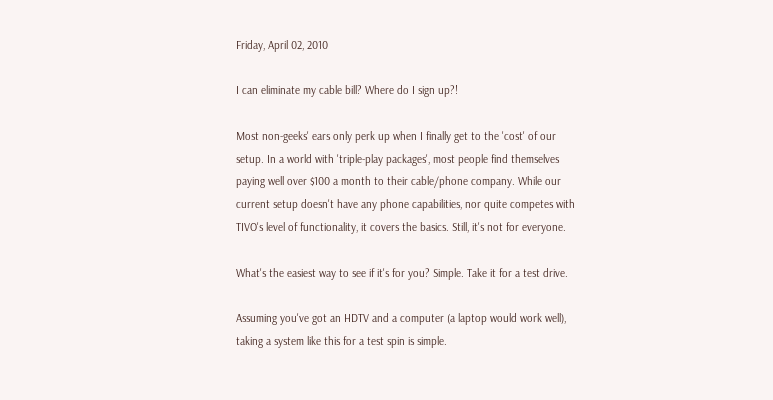Friday, April 02, 2010

I can eliminate my cable bill? Where do I sign up?!

Most non-geeks' ears only perk up when I finally get to the 'cost' of our setup. In a world with 'triple-play packages', most people find themselves paying well over $100 a month to their cable/phone company. While our current setup doesn't have any phone capabilities, nor quite competes with TIVO's level of functionality, it covers the basics. Still, it's not for everyone.

What's the easiest way to see if it's for you? Simple. Take it for a test drive.

Assuming you've got an HDTV and a computer (a laptop would work well), taking a system like this for a test spin is simple.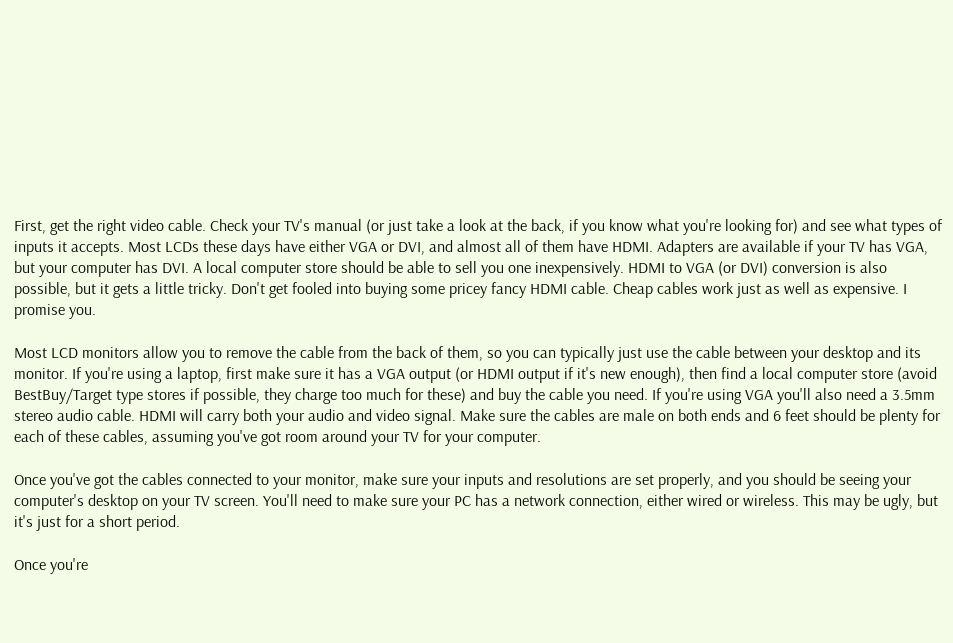First, get the right video cable. Check your TV's manual (or just take a look at the back, if you know what you're looking for) and see what types of inputs it accepts. Most LCDs these days have either VGA or DVI, and almost all of them have HDMI. Adapters are available if your TV has VGA, but your computer has DVI. A local computer store should be able to sell you one inexpensively. HDMI to VGA (or DVI) conversion is also possible, but it gets a little tricky. Don't get fooled into buying some pricey fancy HDMI cable. Cheap cables work just as well as expensive. I promise you.

Most LCD monitors allow you to remove the cable from the back of them, so you can typically just use the cable between your desktop and its monitor. If you're using a laptop, first make sure it has a VGA output (or HDMI output if it's new enough), then find a local computer store (avoid BestBuy/Target type stores if possible, they charge too much for these) and buy the cable you need. If you're using VGA you'll also need a 3.5mm stereo audio cable. HDMI will carry both your audio and video signal. Make sure the cables are male on both ends and 6 feet should be plenty for each of these cables, assuming you've got room around your TV for your computer.

Once you've got the cables connected to your monitor, make sure your inputs and resolutions are set properly, and you should be seeing your computer's desktop on your TV screen. You'll need to make sure your PC has a network connection, either wired or wireless. This may be ugly, but it's just for a short period.

Once you're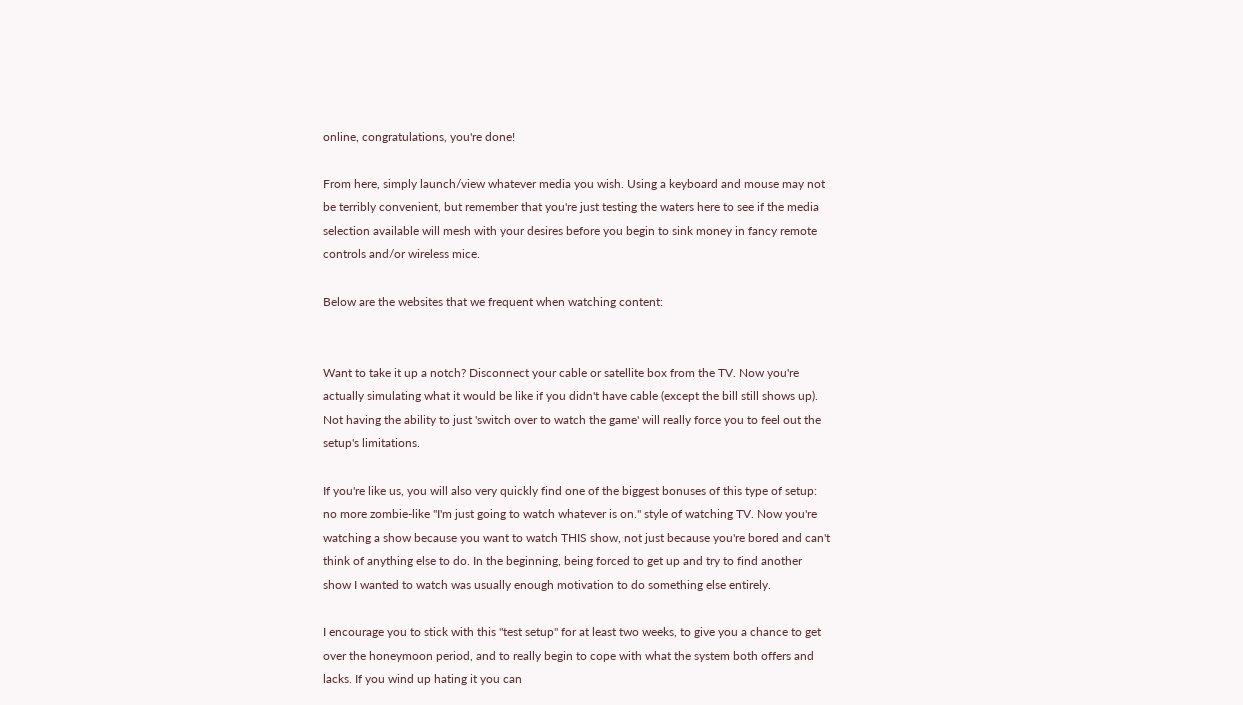online, congratulations, you're done!

From here, simply launch/view whatever media you wish. Using a keyboard and mouse may not be terribly convenient, but remember that you're just testing the waters here to see if the media selection available will mesh with your desires before you begin to sink money in fancy remote controls and/or wireless mice.

Below are the websites that we frequent when watching content:


Want to take it up a notch? Disconnect your cable or satellite box from the TV. Now you're actually simulating what it would be like if you didn't have cable (except the bill still shows up). Not having the ability to just 'switch over to watch the game' will really force you to feel out the setup's limitations.

If you're like us, you will also very quickly find one of the biggest bonuses of this type of setup: no more zombie-like "I'm just going to watch whatever is on." style of watching TV. Now you're watching a show because you want to watch THIS show, not just because you're bored and can't think of anything else to do. In the beginning, being forced to get up and try to find another show I wanted to watch was usually enough motivation to do something else entirely.

I encourage you to stick with this "test setup" for at least two weeks, to give you a chance to get over the honeymoon period, and to really begin to cope with what the system both offers and lacks. If you wind up hating it you can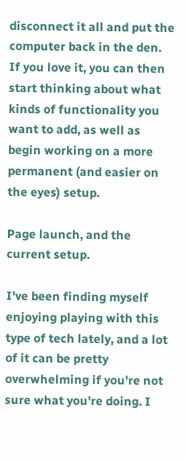disconnect it all and put the computer back in the den. If you love it, you can then start thinking about what kinds of functionality you want to add, as well as begin working on a more permanent (and easier on the eyes) setup.

Page launch, and the current setup.

I've been finding myself enjoying playing with this type of tech lately, and a lot of it can be pretty overwhelming if you're not sure what you're doing. I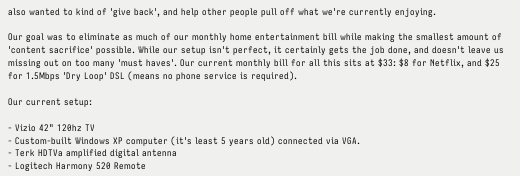also wanted to kind of 'give back', and help other people pull off what we're currently enjoying.

Our goal was to eliminate as much of our monthly home entertainment bill while making the smallest amount of 'content sacrifice' possible. While our setup isn't perfect, it certainly gets the job done, and doesn't leave us missing out on too many 'must haves'. Our current monthly bill for all this sits at $33: $8 for Netflix, and $25 for 1.5Mbps 'Dry Loop' DSL (means no phone service is required).

Our current setup:

- Vizio 42" 120hz TV
- Custom-built Windows XP computer (it's least 5 years old) connected via VGA.
- Terk HDTVa amplified digital antenna
- Logitech Harmony 520 Remote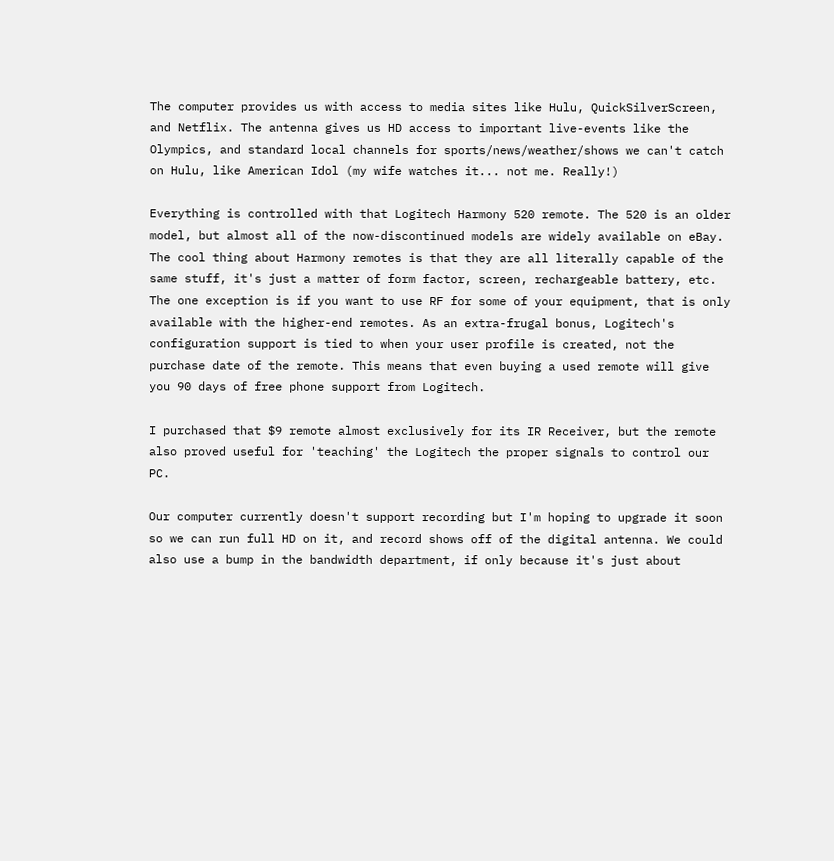The computer provides us with access to media sites like Hulu, QuickSilverScreen, and Netflix. The antenna gives us HD access to important live-events like the Olympics, and standard local channels for sports/news/weather/shows we can't catch on Hulu, like American Idol (my wife watches it... not me. Really!)

Everything is controlled with that Logitech Harmony 520 remote. The 520 is an older model, but almost all of the now-discontinued models are widely available on eBay. The cool thing about Harmony remotes is that they are all literally capable of the same stuff, it's just a matter of form factor, screen, rechargeable battery, etc. The one exception is if you want to use RF for some of your equipment, that is only available with the higher-end remotes. As an extra-frugal bonus, Logitech's configuration support is tied to when your user profile is created, not the purchase date of the remote. This means that even buying a used remote will give you 90 days of free phone support from Logitech.

I purchased that $9 remote almost exclusively for its IR Receiver, but the remote also proved useful for 'teaching' the Logitech the proper signals to control our PC.

Our computer currently doesn't support recording but I'm hoping to upgrade it soon so we can run full HD on it, and record shows off of the digital antenna. We could also use a bump in the bandwidth department, if only because it's just about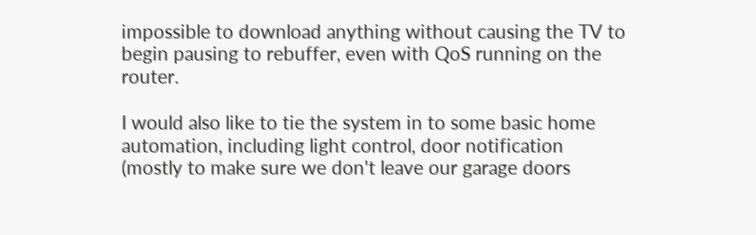impossible to download anything without causing the TV to begin pausing to rebuffer, even with QoS running on the router.

I would also like to tie the system in to some basic home automation, including light control, door notification (mostly to make sure we don't leave our garage doors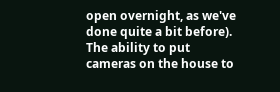open overnight, as we've done quite a bit before). The ability to put cameras on the house to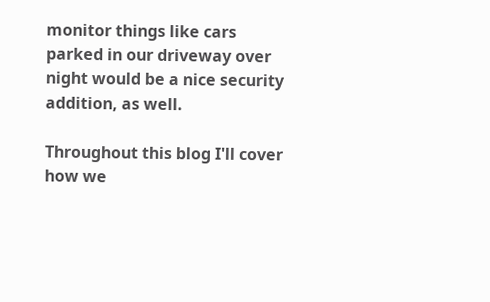monitor things like cars parked in our driveway over night would be a nice security addition, as well.

Throughout this blog I'll cover how we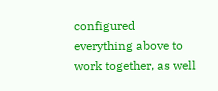configured everything above to work together, as well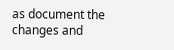as document the changes and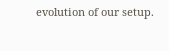evolution of our setup.